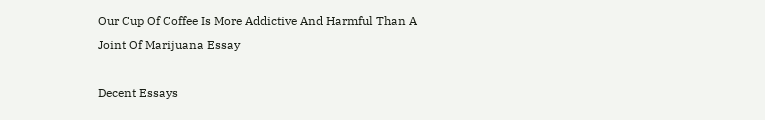Our Cup Of Coffee Is More Addictive And Harmful Than A Joint Of Marijuana Essay

Decent Essays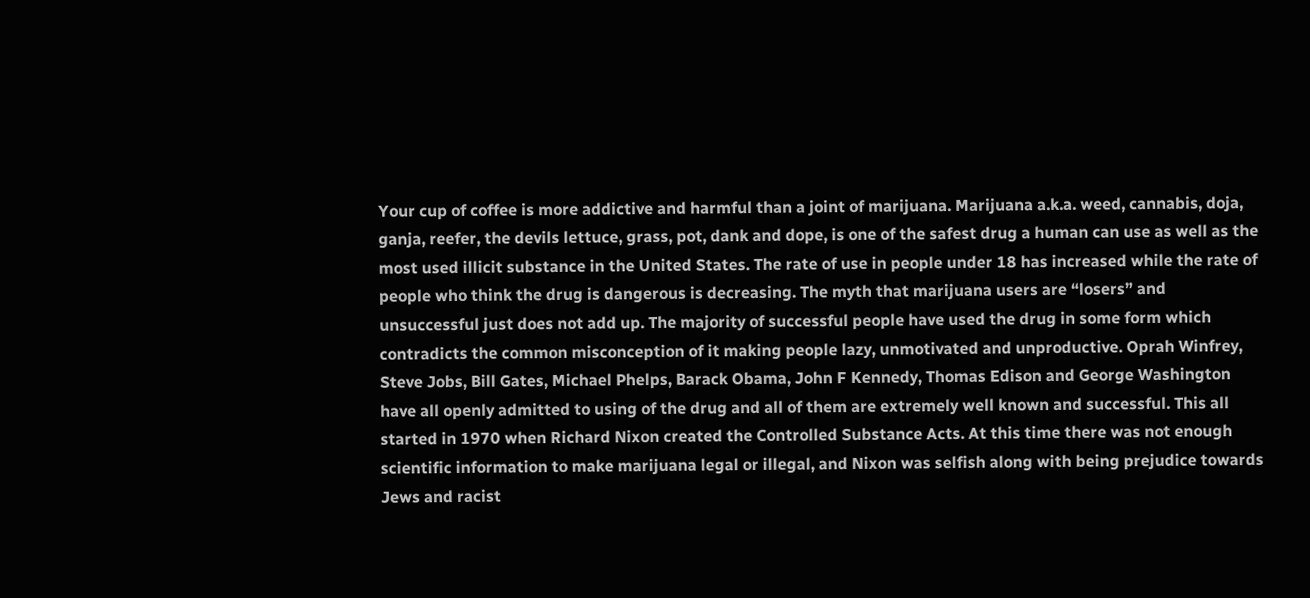Your cup of coffee is more addictive and harmful than a joint of marijuana. Marijuana a.k.a. weed, cannabis, doja, ganja, reefer, the devils lettuce, grass, pot, dank and dope, is one of the safest drug a human can use as well as the most used illicit substance in the United States. The rate of use in people under 18 has increased while the rate of people who think the drug is dangerous is decreasing. The myth that marijuana users are “losers” and unsuccessful just does not add up. The majority of successful people have used the drug in some form which contradicts the common misconception of it making people lazy, unmotivated and unproductive. Oprah Winfrey, Steve Jobs, Bill Gates, Michael Phelps, Barack Obama, John F Kennedy, Thomas Edison and George Washington have all openly admitted to using of the drug and all of them are extremely well known and successful. This all started in 1970 when Richard Nixon created the Controlled Substance Acts. At this time there was not enough scientific information to make marijuana legal or illegal, and Nixon was selfish along with being prejudice towards Jews and racist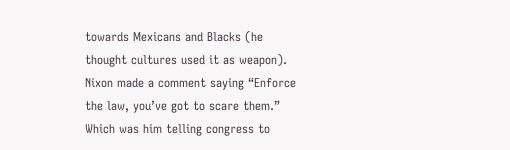towards Mexicans and Blacks (he thought cultures used it as weapon). Nixon made a comment saying “Enforce the law, you’ve got to scare them.” Which was him telling congress to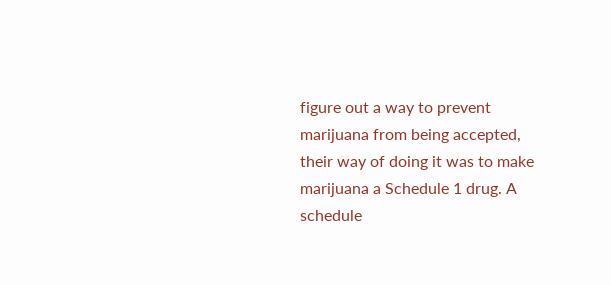figure out a way to prevent marijuana from being accepted, their way of doing it was to make marijuana a Schedule 1 drug. A schedule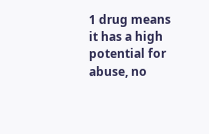1 drug means it has a high potential for abuse, no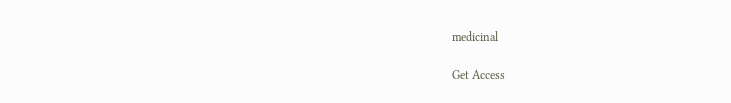medicinal

Get Access